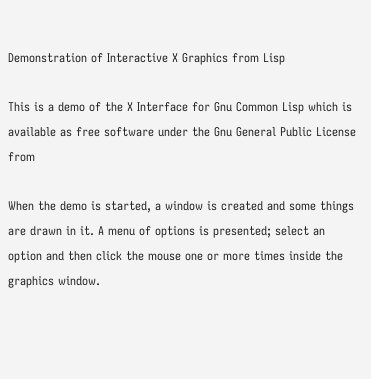Demonstration of Interactive X Graphics from Lisp

This is a demo of the X Interface for Gnu Common Lisp which is available as free software under the Gnu General Public License from

When the demo is started, a window is created and some things are drawn in it. A menu of options is presented; select an option and then click the mouse one or more times inside the graphics window.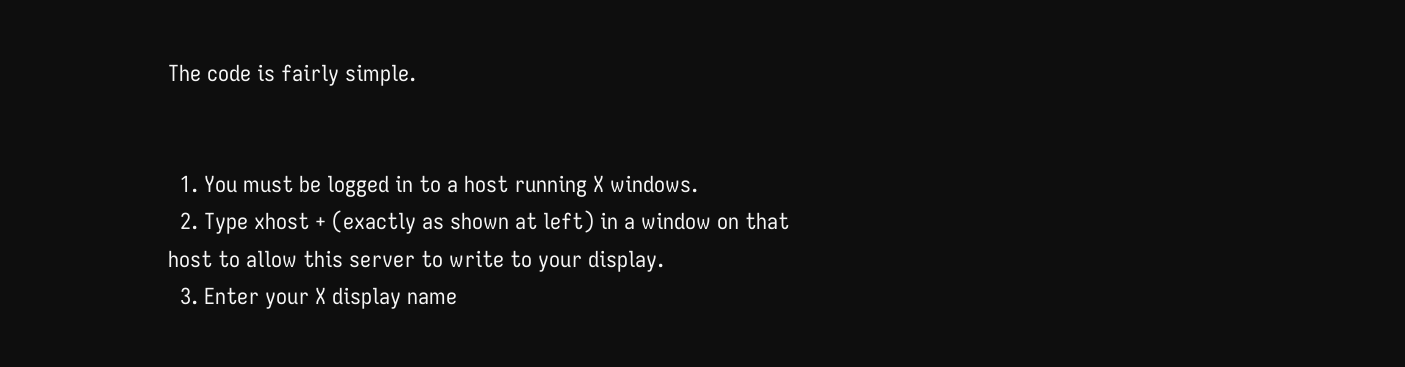The code is fairly simple.


  1. You must be logged in to a host running X windows.
  2. Type xhost + (exactly as shown at left) in a window on that host to allow this server to write to your display.
  3. Enter your X display name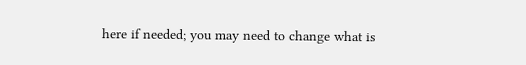here if needed; you may need to change what is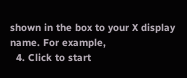shown in the box to your X display name. For example,
  4. Click to start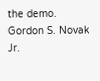the demo.
Gordon S. Novak Jr.